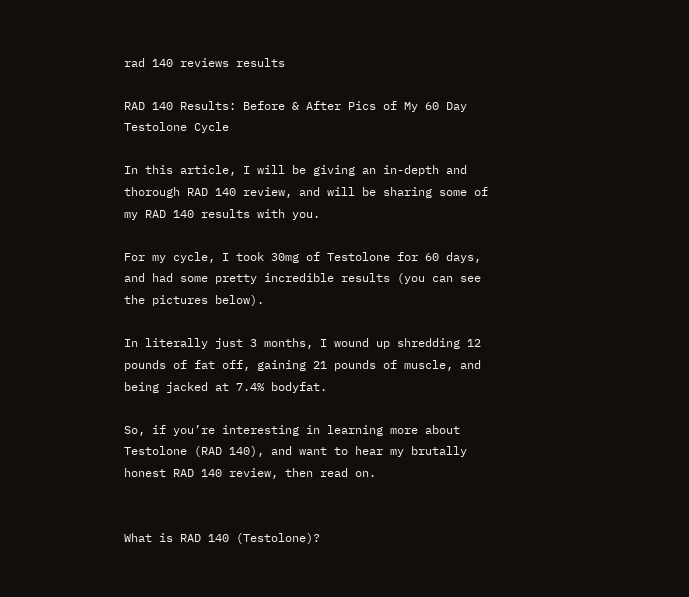rad 140 reviews results

RAD 140 Results: Before & After Pics of My 60 Day Testolone Cycle

In this article, I will be giving an in-depth and thorough RAD 140 review, and will be sharing some of my RAD 140 results with you.

For my cycle, I took 30mg of Testolone for 60 days, and had some pretty incredible results (you can see the pictures below).

In literally just 3 months, I wound up shredding 12 pounds of fat off, gaining 21 pounds of muscle, and being jacked at 7.4% bodyfat.

So, if you’re interesting in learning more about Testolone (RAD 140), and want to hear my brutally honest RAD 140 review, then read on.


What is RAD 140 (Testolone)?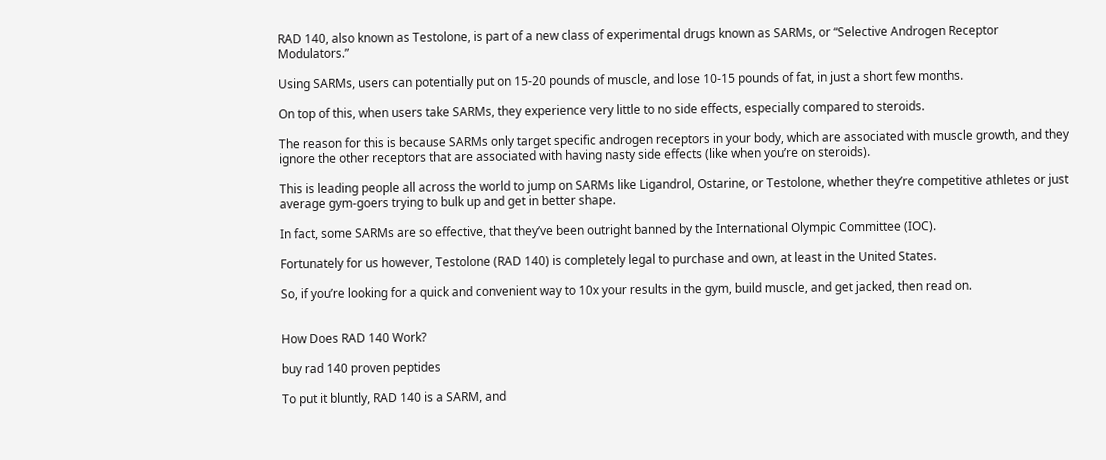RAD 140, also known as Testolone, is part of a new class of experimental drugs known as SARMs, or “Selective Androgen Receptor Modulators.”

Using SARMs, users can potentially put on 15-20 pounds of muscle, and lose 10-15 pounds of fat, in just a short few months.

On top of this, when users take SARMs, they experience very little to no side effects, especially compared to steroids.

The reason for this is because SARMs only target specific androgen receptors in your body, which are associated with muscle growth, and they ignore the other receptors that are associated with having nasty side effects (like when you’re on steroids).

This is leading people all across the world to jump on SARMs like Ligandrol, Ostarine, or Testolone, whether they’re competitive athletes or just average gym-goers trying to bulk up and get in better shape.

In fact, some SARMs are so effective, that they’ve been outright banned by the International Olympic Committee (IOC).

Fortunately for us however, Testolone (RAD 140) is completely legal to purchase and own, at least in the United States.

So, if you’re looking for a quick and convenient way to 10x your results in the gym, build muscle, and get jacked, then read on.


How Does RAD 140 Work?

buy rad 140 proven peptides

To put it bluntly, RAD 140 is a SARM, and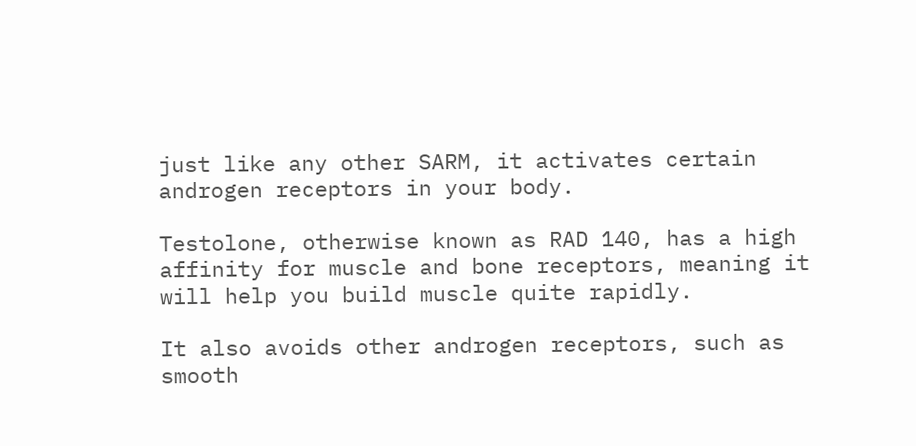just like any other SARM, it activates certain androgen receptors in your body.

Testolone, otherwise known as RAD 140, has a high affinity for muscle and bone receptors, meaning it will help you build muscle quite rapidly.

It also avoids other androgen receptors, such as smooth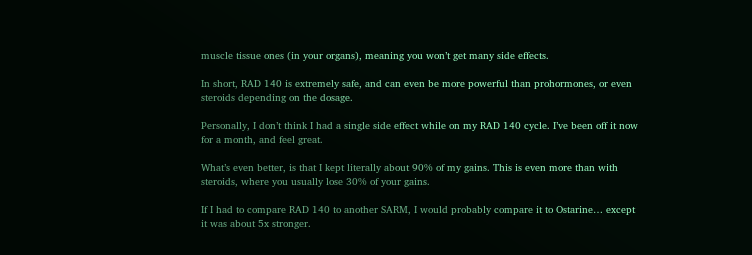muscle tissue ones (in your organs), meaning you won’t get many side effects.

In short, RAD 140 is extremely safe, and can even be more powerful than prohormones, or even steroids depending on the dosage.

Personally, I don’t think I had a single side effect while on my RAD 140 cycle. I’ve been off it now for a month, and feel great.

What’s even better, is that I kept literally about 90% of my gains. This is even more than with steroids, where you usually lose 30% of your gains.

If I had to compare RAD 140 to another SARM, I would probably compare it to Ostarine… except it was about 5x stronger.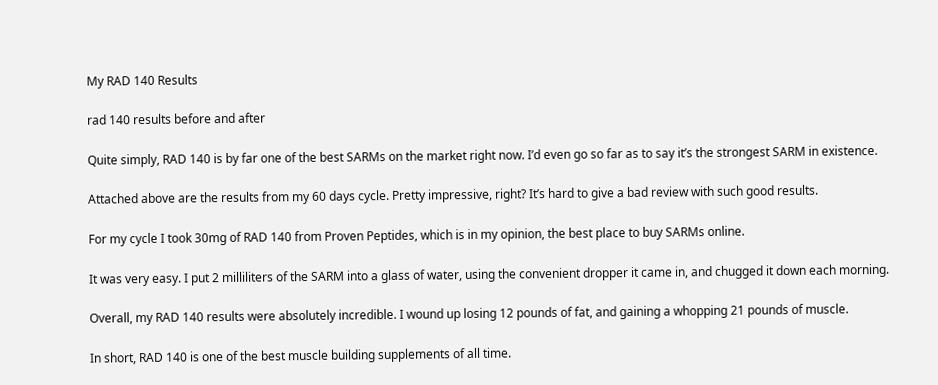My RAD 140 Results

rad 140 results before and after

Quite simply, RAD 140 is by far one of the best SARMs on the market right now. I’d even go so far as to say it’s the strongest SARM in existence.

Attached above are the results from my 60 days cycle. Pretty impressive, right? It’s hard to give a bad review with such good results.

For my cycle I took 30mg of RAD 140 from Proven Peptides, which is in my opinion, the best place to buy SARMs online.

It was very easy. I put 2 milliliters of the SARM into a glass of water, using the convenient dropper it came in, and chugged it down each morning.

Overall, my RAD 140 results were absolutely incredible. I wound up losing 12 pounds of fat, and gaining a whopping 21 pounds of muscle.

In short, RAD 140 is one of the best muscle building supplements of all time.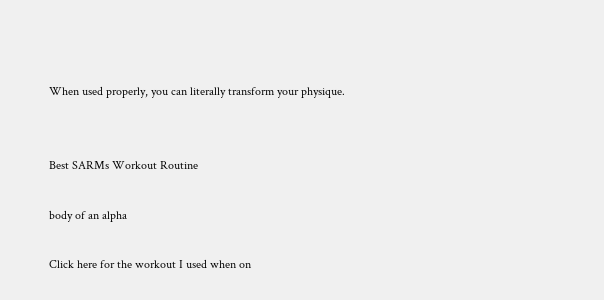When used properly, you can literally transform your physique.


Best SARMs Workout Routine

body of an alpha

Click here for the workout I used when on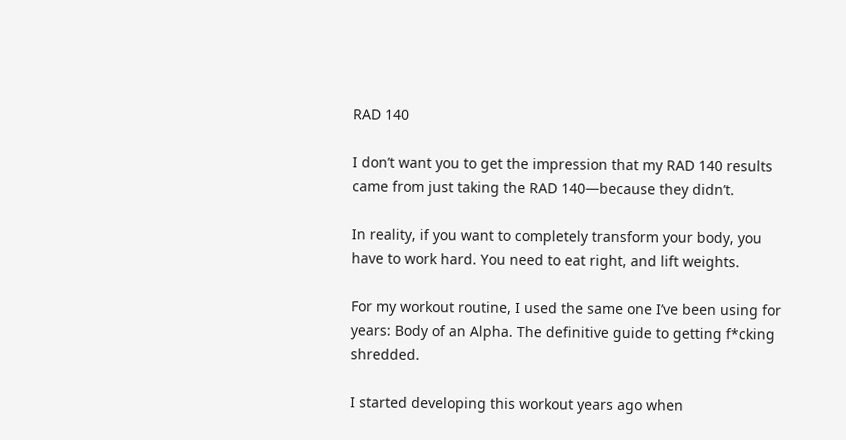RAD 140

I don’t want you to get the impression that my RAD 140 results came from just taking the RAD 140—because they didn’t.

In reality, if you want to completely transform your body, you have to work hard. You need to eat right, and lift weights.

For my workout routine, I used the same one I’ve been using for years: Body of an Alpha. The definitive guide to getting f*cking shredded.

I started developing this workout years ago when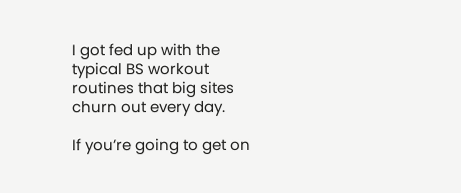I got fed up with the typical BS workout routines that big sites churn out every day.

If you’re going to get on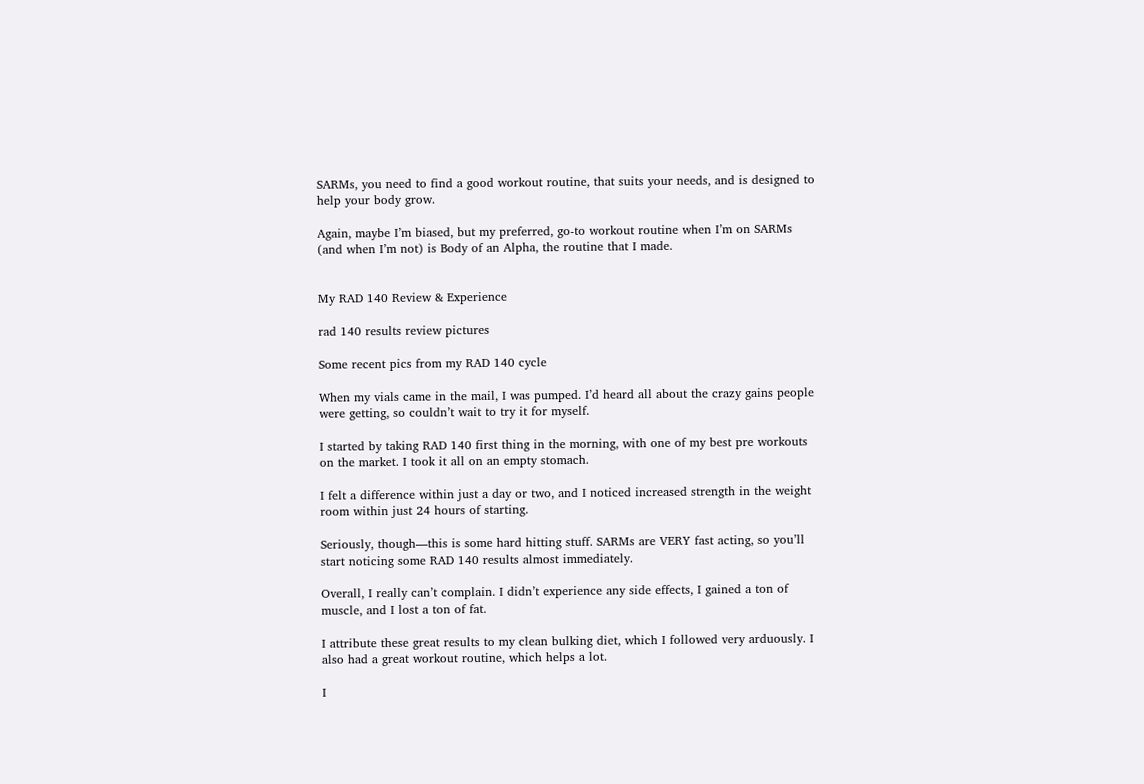SARMs, you need to find a good workout routine, that suits your needs, and is designed to help your body grow.

Again, maybe I’m biased, but my preferred, go-to workout routine when I’m on SARMs (and when I’m not) is Body of an Alpha, the routine that I made.


My RAD 140 Review & Experience

rad 140 results review pictures

Some recent pics from my RAD 140 cycle

When my vials came in the mail, I was pumped. I’d heard all about the crazy gains people were getting, so couldn’t wait to try it for myself.

I started by taking RAD 140 first thing in the morning, with one of my best pre workouts on the market. I took it all on an empty stomach.

I felt a difference within just a day or two, and I noticed increased strength in the weight room within just 24 hours of starting.

Seriously, though—this is some hard hitting stuff. SARMs are VERY fast acting, so you’ll start noticing some RAD 140 results almost immediately.

Overall, I really can’t complain. I didn’t experience any side effects, I gained a ton of muscle, and I lost a ton of fat.

I attribute these great results to my clean bulking diet, which I followed very arduously. I also had a great workout routine, which helps a lot.

I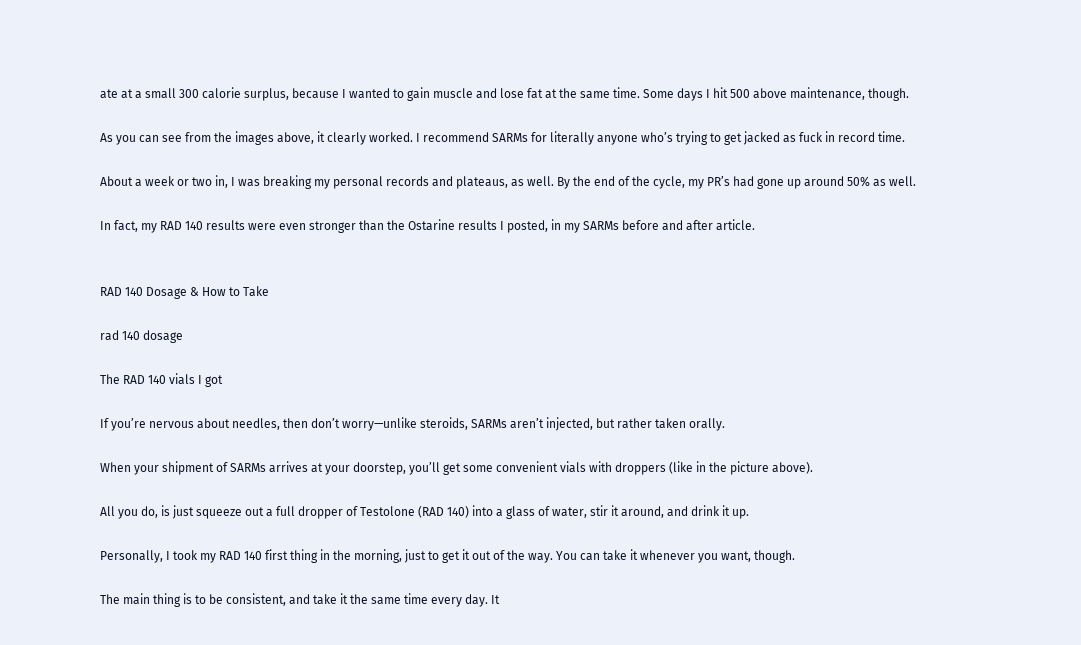ate at a small 300 calorie surplus, because I wanted to gain muscle and lose fat at the same time. Some days I hit 500 above maintenance, though.

As you can see from the images above, it clearly worked. I recommend SARMs for literally anyone who’s trying to get jacked as fuck in record time.

About a week or two in, I was breaking my personal records and plateaus, as well. By the end of the cycle, my PR’s had gone up around 50% as well.

In fact, my RAD 140 results were even stronger than the Ostarine results I posted, in my SARMs before and after article.


RAD 140 Dosage & How to Take

rad 140 dosage

The RAD 140 vials I got

If you’re nervous about needles, then don’t worry—unlike steroids, SARMs aren’t injected, but rather taken orally.

When your shipment of SARMs arrives at your doorstep, you’ll get some convenient vials with droppers (like in the picture above).

All you do, is just squeeze out a full dropper of Testolone (RAD 140) into a glass of water, stir it around, and drink it up.

Personally, I took my RAD 140 first thing in the morning, just to get it out of the way. You can take it whenever you want, though.

The main thing is to be consistent, and take it the same time every day. It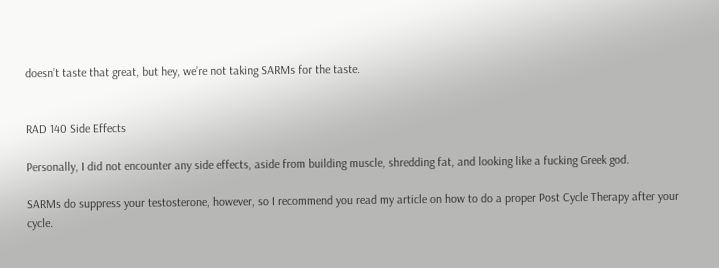doesn’t taste that great, but hey, we’re not taking SARMs for the taste.


RAD 140 Side Effects

Personally, I did not encounter any side effects, aside from building muscle, shredding fat, and looking like a fucking Greek god.

SARMs do suppress your testosterone, however, so I recommend you read my article on how to do a proper Post Cycle Therapy after your cycle.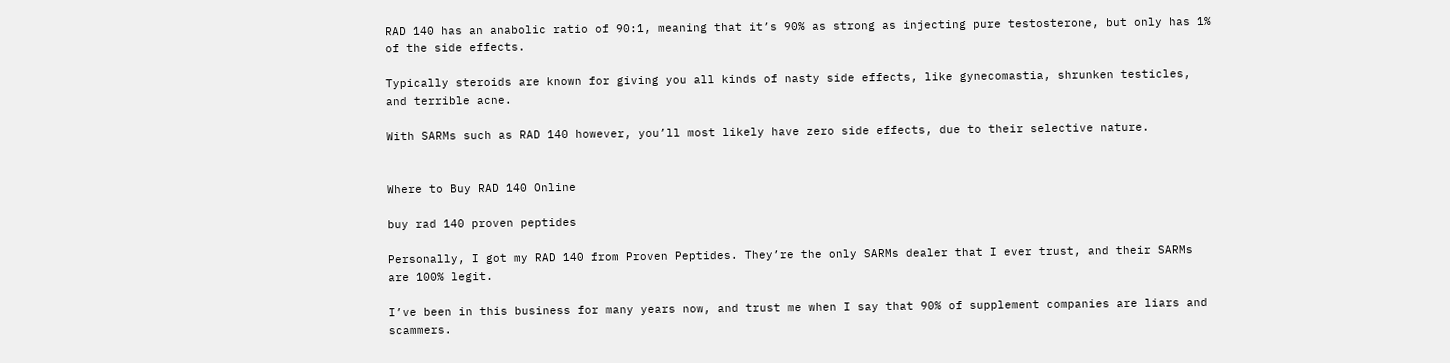RAD 140 has an anabolic ratio of 90:1, meaning that it’s 90% as strong as injecting pure testosterone, but only has 1% of the side effects.

Typically steroids are known for giving you all kinds of nasty side effects, like gynecomastia, shrunken testicles, and terrible acne.

With SARMs such as RAD 140 however, you’ll most likely have zero side effects, due to their selective nature.


Where to Buy RAD 140 Online

buy rad 140 proven peptides

Personally, I got my RAD 140 from Proven Peptides. They’re the only SARMs dealer that I ever trust, and their SARMs are 100% legit.

I’ve been in this business for many years now, and trust me when I say that 90% of supplement companies are liars and scammers.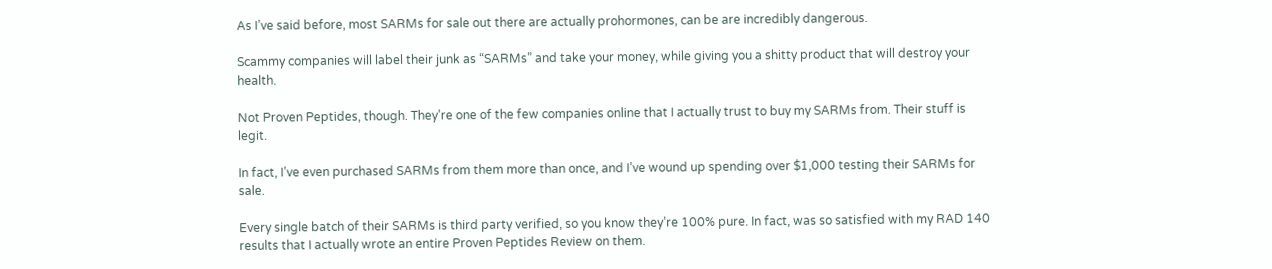As I’ve said before, most SARMs for sale out there are actually prohormones, can be are incredibly dangerous.

Scammy companies will label their junk as “SARMs” and take your money, while giving you a shitty product that will destroy your health.

Not Proven Peptides, though. They’re one of the few companies online that I actually trust to buy my SARMs from. Their stuff is legit.

In fact, I’ve even purchased SARMs from them more than once, and I’ve wound up spending over $1,000 testing their SARMs for sale.

Every single batch of their SARMs is third party verified, so you know they’re 100% pure. In fact, was so satisfied with my RAD 140 results that I actually wrote an entire Proven Peptides Review on them.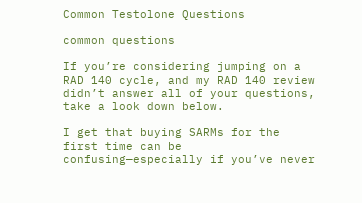Common Testolone Questions

common questions

If you’re considering jumping on a RAD 140 cycle, and my RAD 140 review didn’t answer all of your questions, take a look down below.

I get that buying SARMs for the first time can be confusing—especially if you’ve never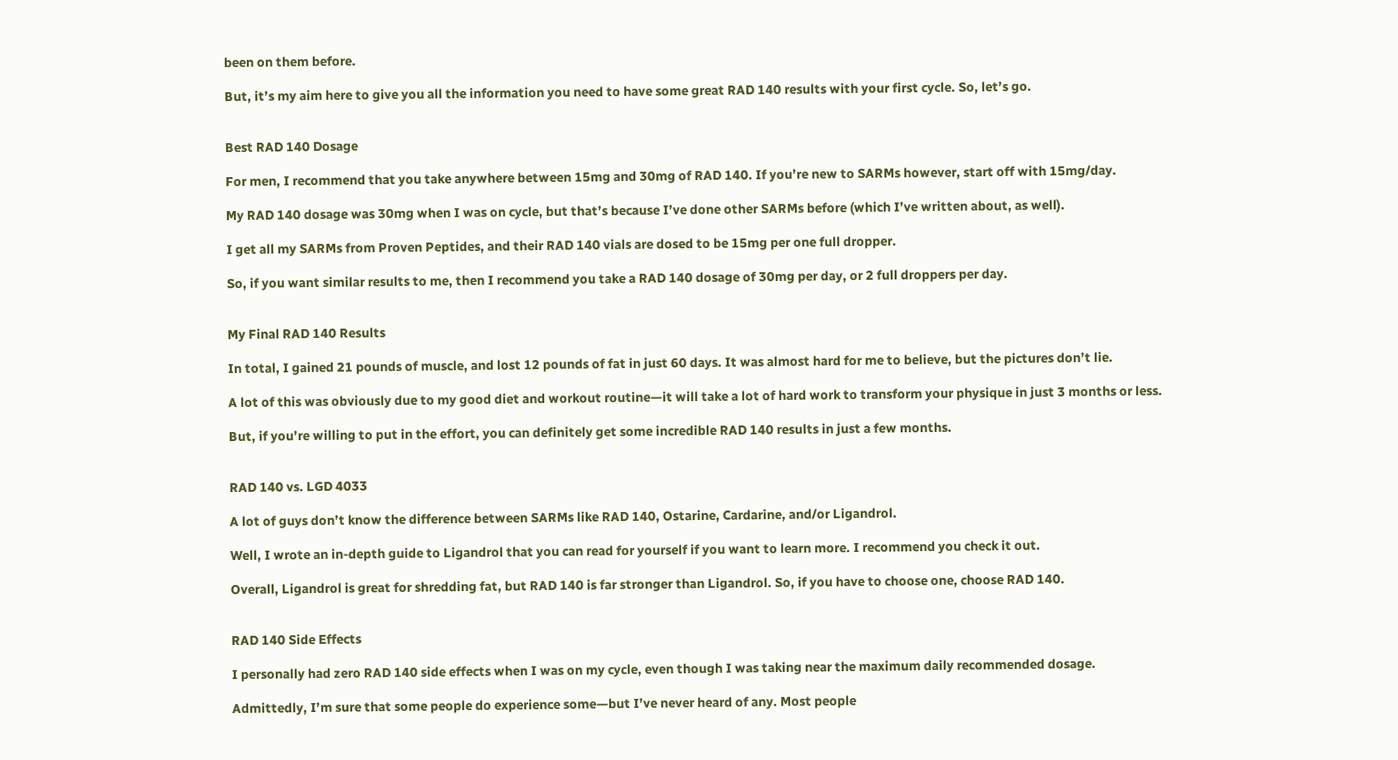been on them before.

But, it’s my aim here to give you all the information you need to have some great RAD 140 results with your first cycle. So, let’s go.


Best RAD 140 Dosage

For men, I recommend that you take anywhere between 15mg and 30mg of RAD 140. If you’re new to SARMs however, start off with 15mg/day.

My RAD 140 dosage was 30mg when I was on cycle, but that’s because I’ve done other SARMs before (which I’ve written about, as well).

I get all my SARMs from Proven Peptides, and their RAD 140 vials are dosed to be 15mg per one full dropper.

So, if you want similar results to me, then I recommend you take a RAD 140 dosage of 30mg per day, or 2 full droppers per day.


My Final RAD 140 Results

In total, I gained 21 pounds of muscle, and lost 12 pounds of fat in just 60 days. It was almost hard for me to believe, but the pictures don’t lie.

A lot of this was obviously due to my good diet and workout routine—it will take a lot of hard work to transform your physique in just 3 months or less.

But, if you’re willing to put in the effort, you can definitely get some incredible RAD 140 results in just a few months.


RAD 140 vs. LGD 4033

A lot of guys don’t know the difference between SARMs like RAD 140, Ostarine, Cardarine, and/or Ligandrol.

Well, I wrote an in-depth guide to Ligandrol that you can read for yourself if you want to learn more. I recommend you check it out.

Overall, Ligandrol is great for shredding fat, but RAD 140 is far stronger than Ligandrol. So, if you have to choose one, choose RAD 140.


RAD 140 Side Effects

I personally had zero RAD 140 side effects when I was on my cycle, even though I was taking near the maximum daily recommended dosage.

Admittedly, I’m sure that some people do experience some—but I’ve never heard of any. Most people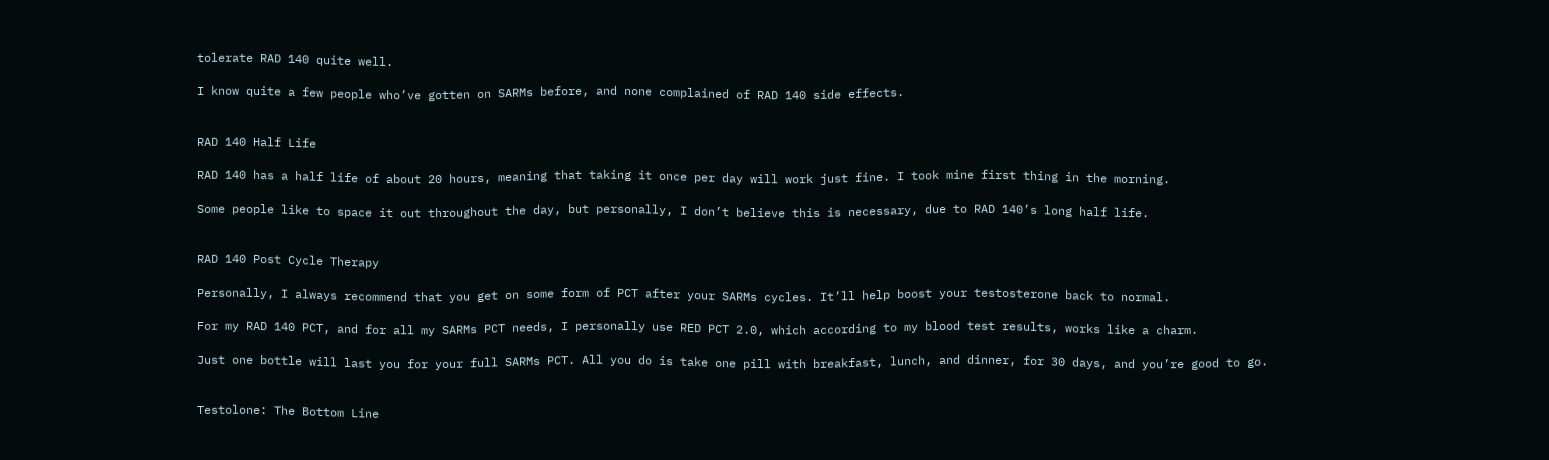tolerate RAD 140 quite well.

I know quite a few people who’ve gotten on SARMs before, and none complained of RAD 140 side effects.


RAD 140 Half Life

RAD 140 has a half life of about 20 hours, meaning that taking it once per day will work just fine. I took mine first thing in the morning.

Some people like to space it out throughout the day, but personally, I don’t believe this is necessary, due to RAD 140’s long half life.


RAD 140 Post Cycle Therapy

Personally, I always recommend that you get on some form of PCT after your SARMs cycles. It’ll help boost your testosterone back to normal.

For my RAD 140 PCT, and for all my SARMs PCT needs, I personally use RED PCT 2.0, which according to my blood test results, works like a charm.

Just one bottle will last you for your full SARMs PCT. All you do is take one pill with breakfast, lunch, and dinner, for 30 days, and you’re good to go.


Testolone: The Bottom Line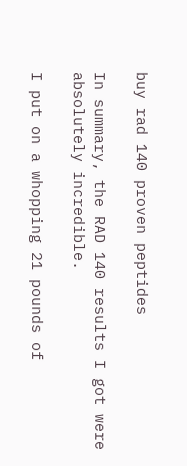buy rad 140 proven peptides

In summary, the RAD 140 results I got were absolutely incredible.

I put on a whopping 21 pounds of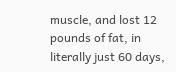muscle, and lost 12 pounds of fat, in literally just 60 days,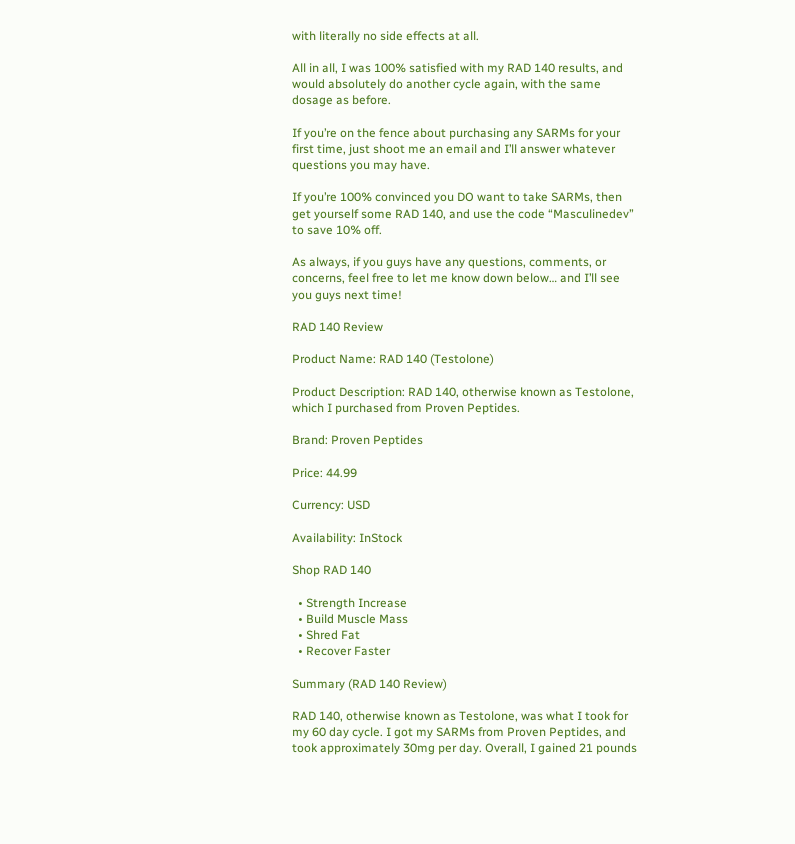with literally no side effects at all.

All in all, I was 100% satisfied with my RAD 140 results, and would absolutely do another cycle again, with the same dosage as before.

If you’re on the fence about purchasing any SARMs for your first time, just shoot me an email and I’ll answer whatever questions you may have.

If you’re 100% convinced you DO want to take SARMs, then get yourself some RAD 140, and use the code “Masculinedev” to save 10% off.

As always, if you guys have any questions, comments, or concerns, feel free to let me know down below… and I’ll see you guys next time!

RAD 140 Review

Product Name: RAD 140 (Testolone)

Product Description: RAD 140, otherwise known as Testolone, which I purchased from Proven Peptides.

Brand: Proven Peptides

Price: 44.99

Currency: USD

Availability: InStock

Shop RAD 140

  • Strength Increase
  • Build Muscle Mass
  • Shred Fat
  • Recover Faster

Summary (RAD 140 Review)

RAD 140, otherwise known as Testolone, was what I took for my 60 day cycle. I got my SARMs from Proven Peptides, and took approximately 30mg per day. Overall, I gained 21 pounds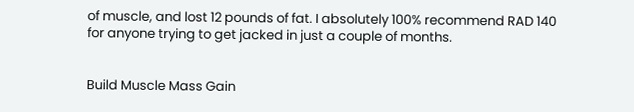of muscle, and lost 12 pounds of fat. I absolutely 100% recommend RAD 140 for anyone trying to get jacked in just a couple of months.


Build Muscle Mass Gain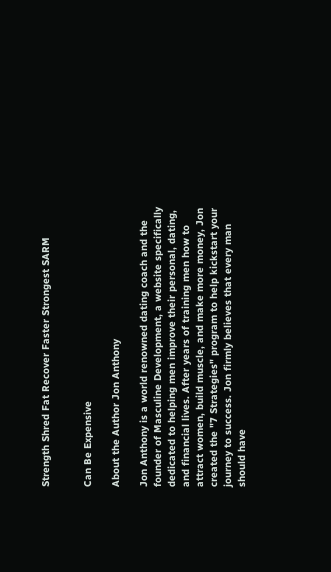Strength Shred Fat Recover Faster Strongest SARM


Can Be Expensive

About the Author Jon Anthony

Jon Anthony is a world renowned dating coach and the founder of Masculine Development, a website specifically dedicated to helping men improve their personal, dating, and financial lives. After years of training men how to attract women, build muscle, and make more money, Jon created the "7 Strategies" program to help kickstart your journey to success. Jon firmly believes that every man should have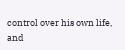control over his own life, and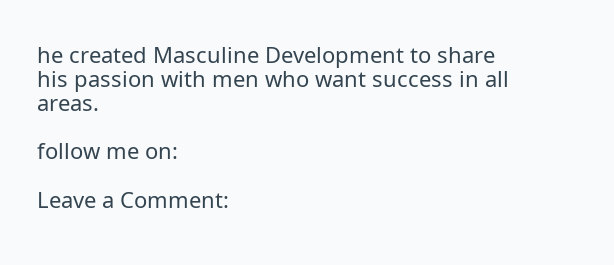he created Masculine Development to share his passion with men who want success in all areas.

follow me on:

Leave a Comment: